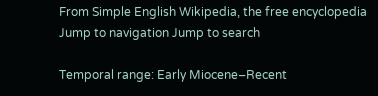From Simple English Wikipedia, the free encyclopedia
Jump to navigation Jump to search

Temporal range: Early Miocene–Recent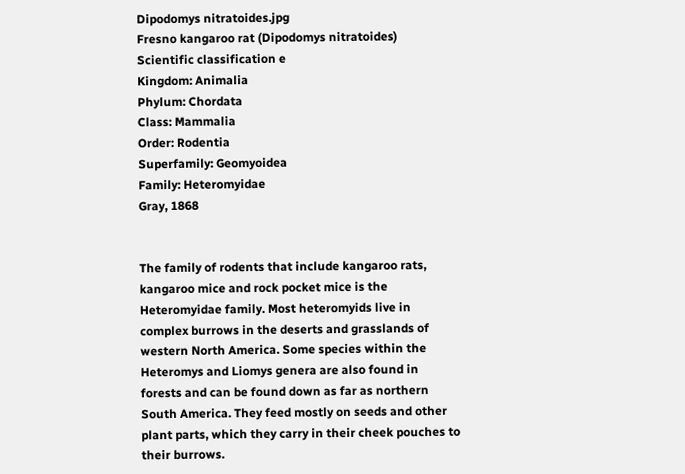Dipodomys nitratoides.jpg
Fresno kangaroo rat (Dipodomys nitratoides)
Scientific classification e
Kingdom: Animalia
Phylum: Chordata
Class: Mammalia
Order: Rodentia
Superfamily: Geomyoidea
Family: Heteromyidae
Gray, 1868


The family of rodents that include kangaroo rats, kangaroo mice and rock pocket mice is the Heteromyidae family. Most heteromyids live in complex burrows in the deserts and grasslands of western North America. Some species within the Heteromys and Liomys genera are also found in forests and can be found down as far as northern South America. They feed mostly on seeds and other plant parts, which they carry in their cheek pouches to their burrows.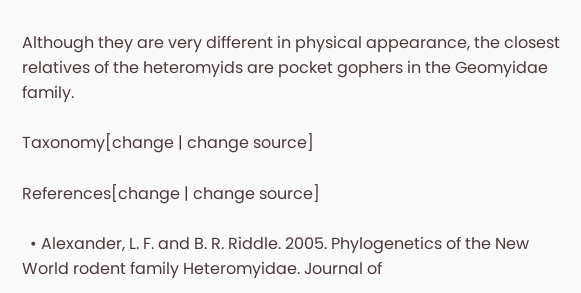Although they are very different in physical appearance, the closest relatives of the heteromyids are pocket gophers in the Geomyidae family.

Taxonomy[change | change source]

References[change | change source]

  • Alexander, L. F. and B. R. Riddle. 2005. Phylogenetics of the New World rodent family Heteromyidae. Journal of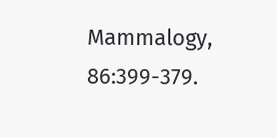Mammalogy, 86:399-379.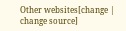Other websites[change | change source]